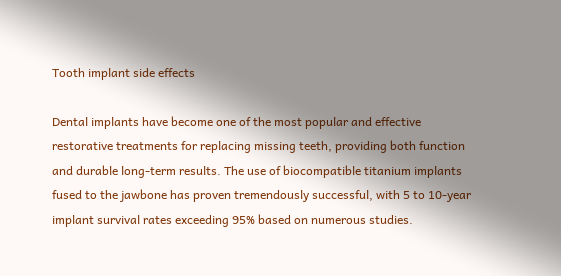Tooth implant side effects

Dental implants have become one of the most popular and effective restorative treatments for replacing missing teeth, providing both function and durable long-term results. The use of biocompatible titanium implants fused to the jawbone has proven tremendously successful, with 5 to 10-year implant survival rates exceeding 95% based on numerous studies.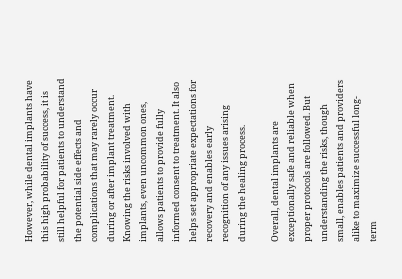However, while dental implants have this high probability of success, it is still helpful for patients to understand the potential side effects and complications that may rarely occur during or after implant treatment. Knowing the risks involved with implants, even uncommon ones, allows patients to provide fully informed consent to treatment. It also helps set appropriate expectations for recovery and enables early recognition of any issues arising during the healing process.

Overall, dental implants are exceptionally safe and reliable when proper protocols are followed. But understanding the risks, though small, enables patients and providers alike to maximize successful long-term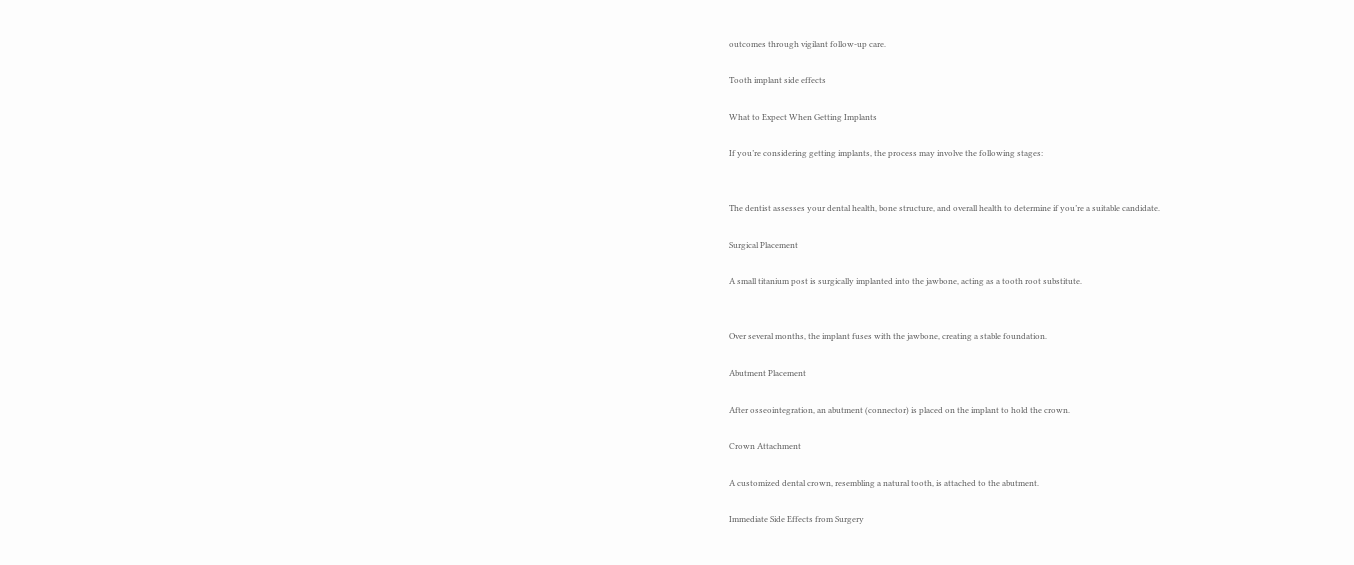outcomes through vigilant follow-up care.

Tooth implant side effects

What to Expect When Getting Implants

If you’re considering getting implants, the process may involve the following stages:


The dentist assesses your dental health, bone structure, and overall health to determine if you’re a suitable candidate.

Surgical Placement

A small titanium post is surgically implanted into the jawbone, acting as a tooth root substitute.


Over several months, the implant fuses with the jawbone, creating a stable foundation.

Abutment Placement

After osseointegration, an abutment (connector) is placed on the implant to hold the crown.

Crown Attachment

A customized dental crown, resembling a natural tooth, is attached to the abutment.

Immediate Side Effects from Surgery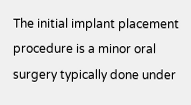The initial implant placement procedure is a minor oral surgery typically done under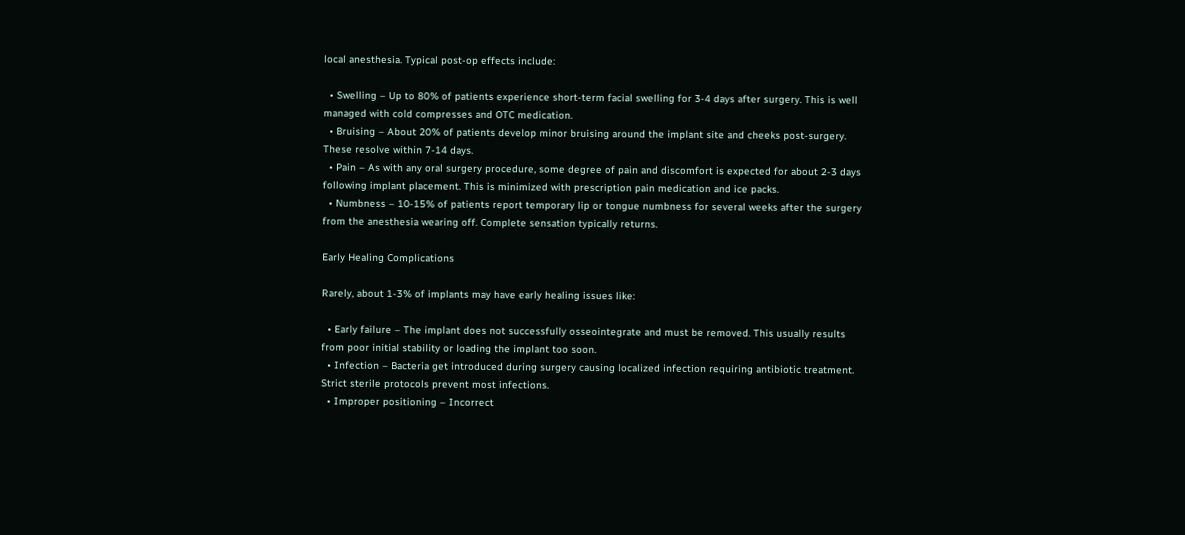local anesthesia. Typical post-op effects include:

  • Swelling – Up to 80% of patients experience short-term facial swelling for 3-4 days after surgery. This is well managed with cold compresses and OTC medication.
  • Bruising – About 20% of patients develop minor bruising around the implant site and cheeks post-surgery. These resolve within 7-14 days.
  • Pain – As with any oral surgery procedure, some degree of pain and discomfort is expected for about 2-3 days following implant placement. This is minimized with prescription pain medication and ice packs.
  • Numbness – 10-15% of patients report temporary lip or tongue numbness for several weeks after the surgery from the anesthesia wearing off. Complete sensation typically returns.

Early Healing Complications

Rarely, about 1-3% of implants may have early healing issues like:

  • Early failure – The implant does not successfully osseointegrate and must be removed. This usually results from poor initial stability or loading the implant too soon.
  • Infection – Bacteria get introduced during surgery causing localized infection requiring antibiotic treatment. Strict sterile protocols prevent most infections.
  • Improper positioning – Incorrect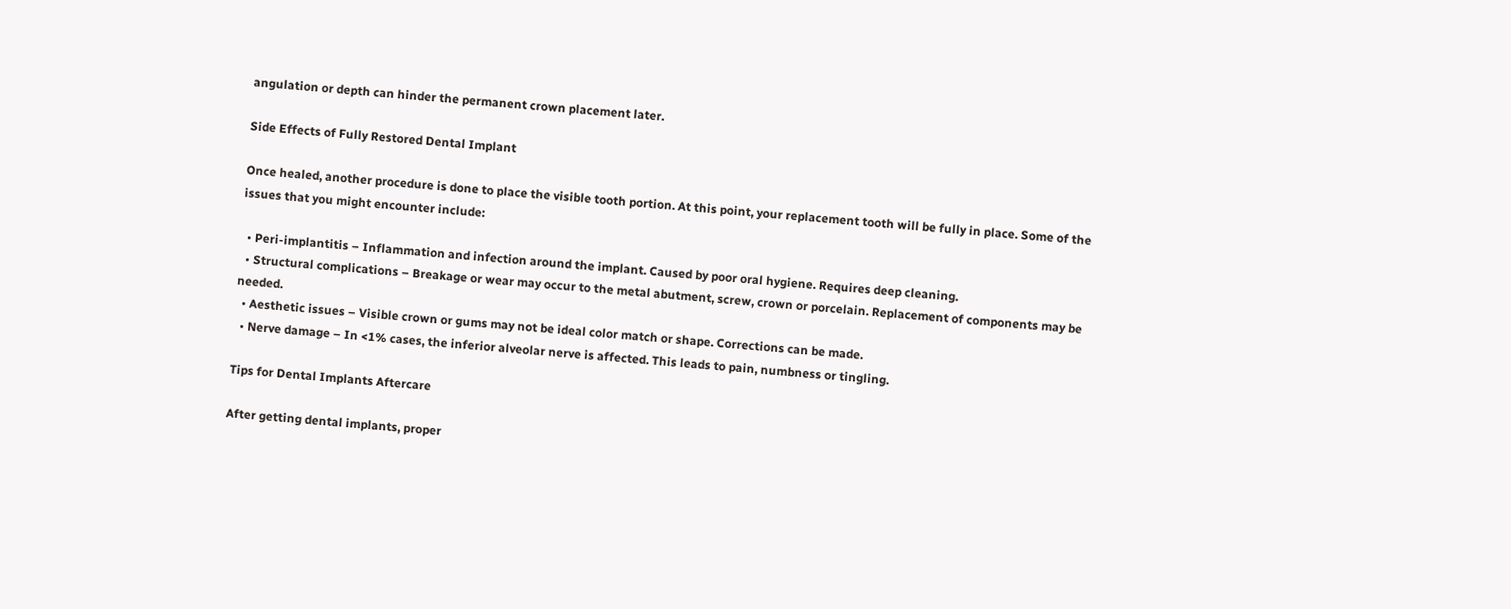angulation or depth can hinder the permanent crown placement later.

Side Effects of Fully Restored Dental Implant

Once healed, another procedure is done to place the visible tooth portion. At this point, your replacement tooth will be fully in place. Some of the issues that you might encounter include:

  • Peri-implantitis – Inflammation and infection around the implant. Caused by poor oral hygiene. Requires deep cleaning.
  • Structural complications – Breakage or wear may occur to the metal abutment, screw, crown or porcelain. Replacement of components may be needed.
  • Aesthetic issues – Visible crown or gums may not be ideal color match or shape. Corrections can be made.
  • Nerve damage – In <1% cases, the inferior alveolar nerve is affected. This leads to pain, numbness or tingling.

Tips for Dental Implants Aftercare

After getting dental implants, proper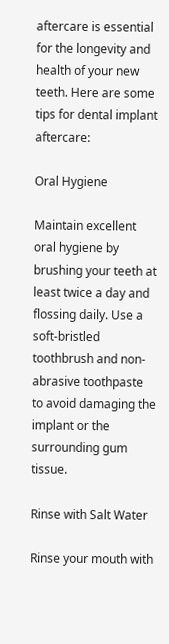aftercare is essential for the longevity and health of your new teeth. Here are some tips for dental implant aftercare:

Oral Hygiene

Maintain excellent oral hygiene by brushing your teeth at least twice a day and flossing daily. Use a soft-bristled toothbrush and non-abrasive toothpaste to avoid damaging the implant or the surrounding gum tissue.

Rinse with Salt Water

Rinse your mouth with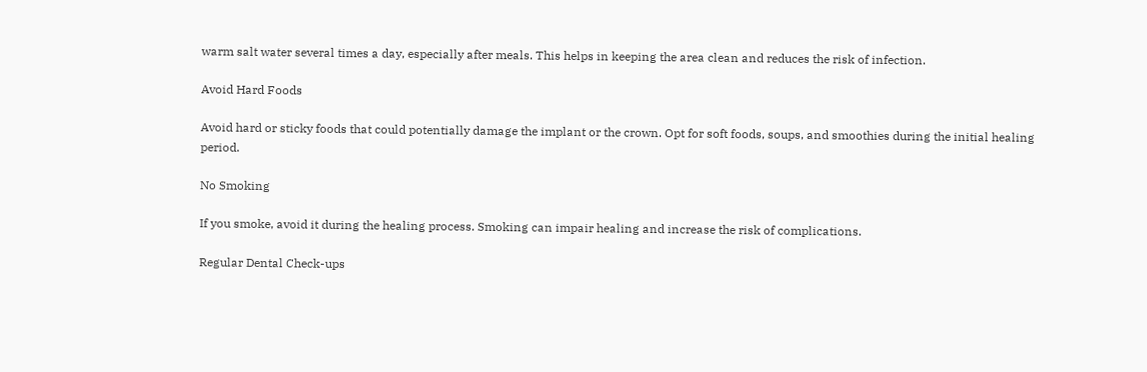warm salt water several times a day, especially after meals. This helps in keeping the area clean and reduces the risk of infection.

Avoid Hard Foods

Avoid hard or sticky foods that could potentially damage the implant or the crown. Opt for soft foods, soups, and smoothies during the initial healing period.

No Smoking

If you smoke, avoid it during the healing process. Smoking can impair healing and increase the risk of complications.

Regular Dental Check-ups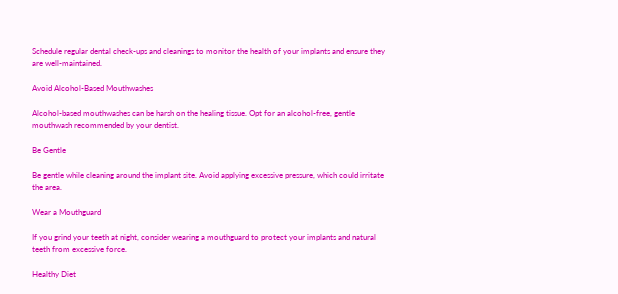Schedule regular dental check-ups and cleanings to monitor the health of your implants and ensure they are well-maintained.

Avoid Alcohol-Based Mouthwashes

Alcohol-based mouthwashes can be harsh on the healing tissue. Opt for an alcohol-free, gentle mouthwash recommended by your dentist.

Be Gentle

Be gentle while cleaning around the implant site. Avoid applying excessive pressure, which could irritate the area.

Wear a Mouthguard

If you grind your teeth at night, consider wearing a mouthguard to protect your implants and natural teeth from excessive force.

Healthy Diet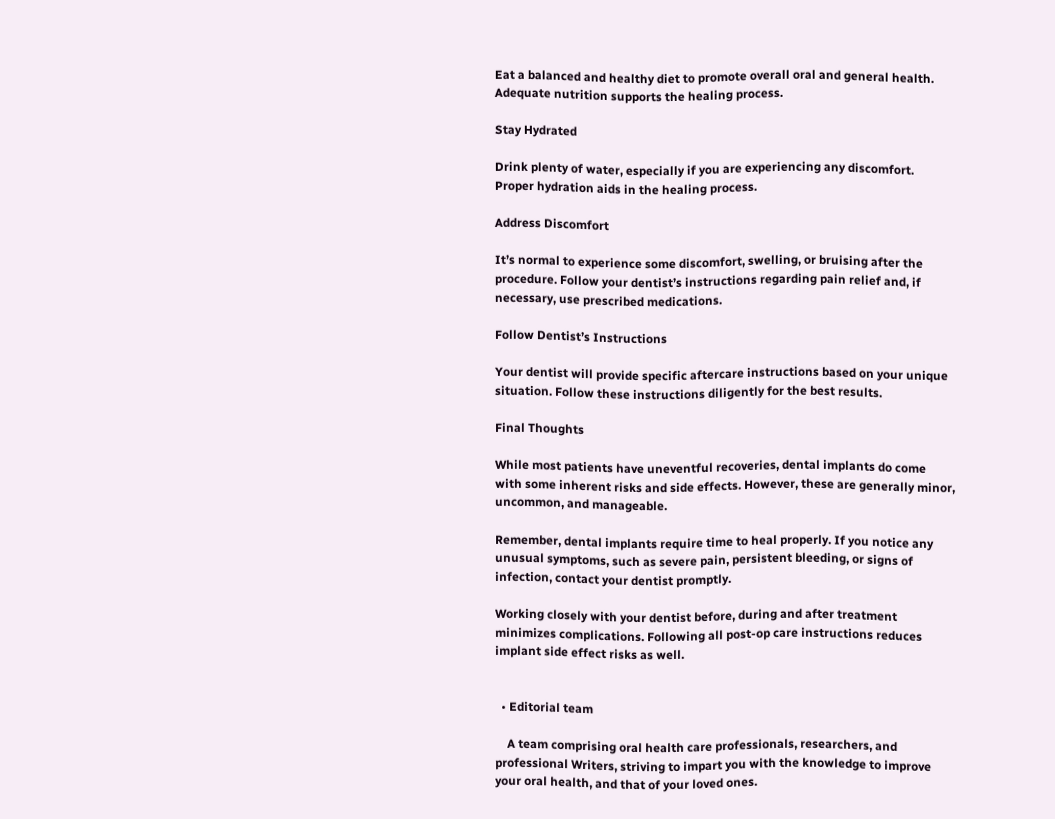Eat a balanced and healthy diet to promote overall oral and general health. Adequate nutrition supports the healing process.

Stay Hydrated

Drink plenty of water, especially if you are experiencing any discomfort. Proper hydration aids in the healing process.

Address Discomfort

It’s normal to experience some discomfort, swelling, or bruising after the procedure. Follow your dentist’s instructions regarding pain relief and, if necessary, use prescribed medications.

Follow Dentist’s Instructions

Your dentist will provide specific aftercare instructions based on your unique situation. Follow these instructions diligently for the best results.

Final Thoughts

While most patients have uneventful recoveries, dental implants do come with some inherent risks and side effects. However, these are generally minor, uncommon, and manageable.

Remember, dental implants require time to heal properly. If you notice any unusual symptoms, such as severe pain, persistent bleeding, or signs of infection, contact your dentist promptly.

Working closely with your dentist before, during and after treatment minimizes complications. Following all post-op care instructions reduces implant side effect risks as well.


  • Editorial team

    A team comprising oral health care professionals, researchers, and professional Writers, striving to impart you with the knowledge to improve your oral health, and that of your loved ones.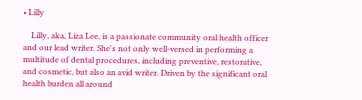• Lilly

    Lilly, aka, Liza Lee, is a passionate community oral health officer and our lead writer. She's not only well-versed in performing a multitude of dental procedures, including preventive, restorative, and cosmetic, but also an avid writer. Driven by the significant oral health burden all around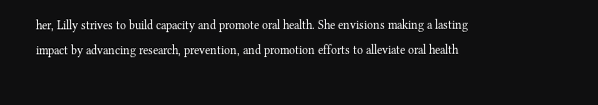her, Lilly strives to build capacity and promote oral health. She envisions making a lasting impact by advancing research, prevention, and promotion efforts to alleviate oral health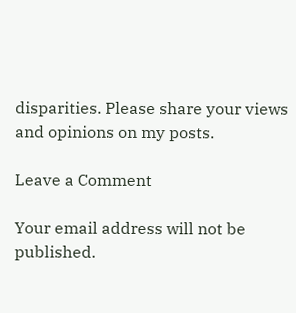disparities. Please share your views and opinions on my posts.

Leave a Comment

Your email address will not be published.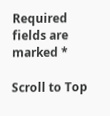Required fields are marked *

Scroll to Top